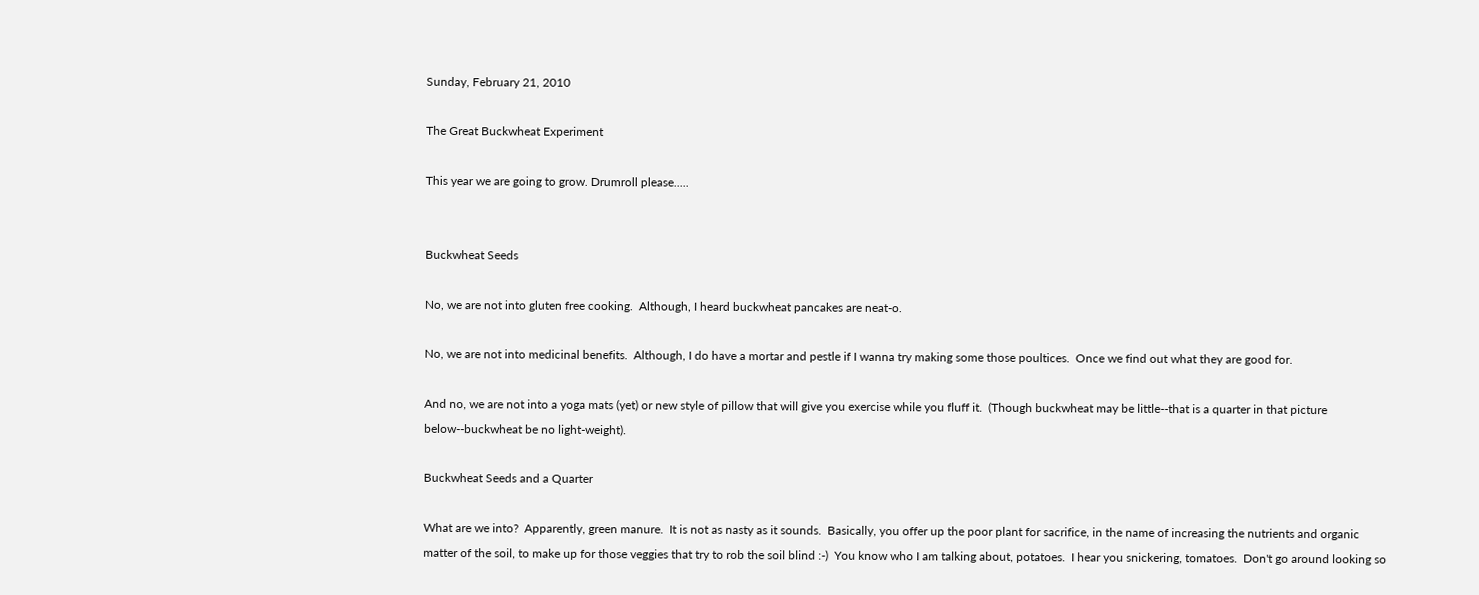Sunday, February 21, 2010

The Great Buckwheat Experiment

This year we are going to grow. Drumroll please.....


Buckwheat Seeds

No, we are not into gluten free cooking.  Although, I heard buckwheat pancakes are neat-o.

No, we are not into medicinal benefits.  Although, I do have a mortar and pestle if I wanna try making some those poultices.  Once we find out what they are good for.

And no, we are not into a yoga mats (yet) or new style of pillow that will give you exercise while you fluff it.  (Though buckwheat may be little--that is a quarter in that picture below--buckwheat be no light-weight).

Buckwheat Seeds and a Quarter

What are we into?  Apparently, green manure.  It is not as nasty as it sounds.  Basically, you offer up the poor plant for sacrifice, in the name of increasing the nutrients and organic matter of the soil, to make up for those veggies that try to rob the soil blind :-)  You know who I am talking about, potatoes.  I hear you snickering, tomatoes.  Don't go around looking so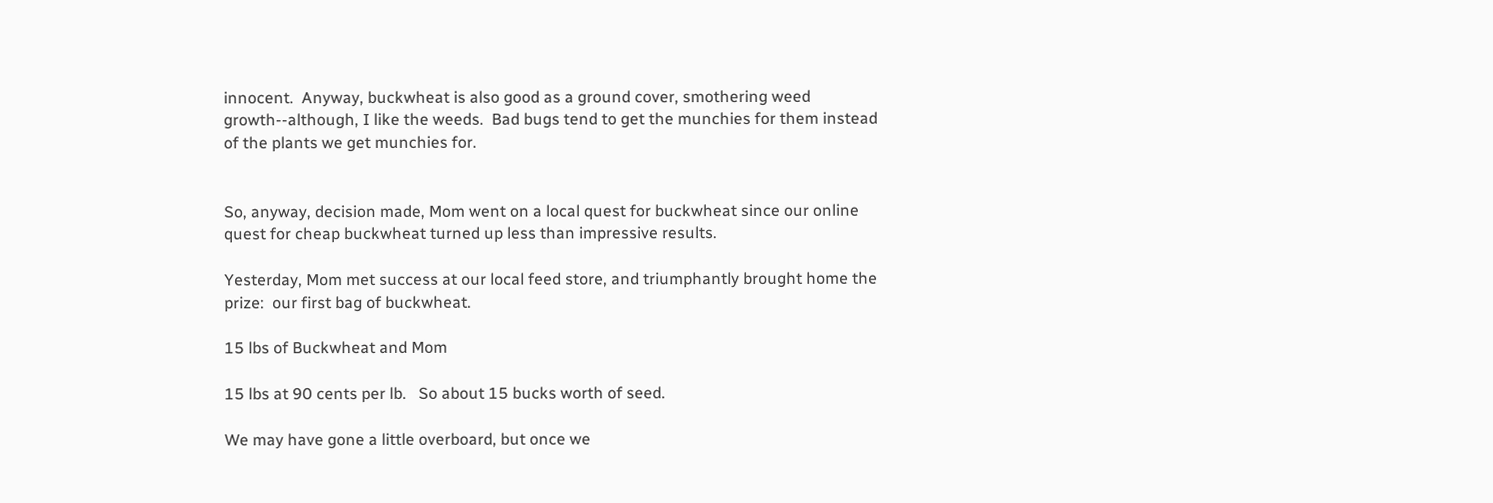innocent.  Anyway, buckwheat is also good as a ground cover, smothering weed growth--although, I like the weeds.  Bad bugs tend to get the munchies for them instead of the plants we get munchies for.


So, anyway, decision made, Mom went on a local quest for buckwheat since our online quest for cheap buckwheat turned up less than impressive results.

Yesterday, Mom met success at our local feed store, and triumphantly brought home the prize:  our first bag of buckwheat.

15 lbs of Buckwheat and Mom

15 lbs at 90 cents per lb.   So about 15 bucks worth of seed.

We may have gone a little overboard, but once we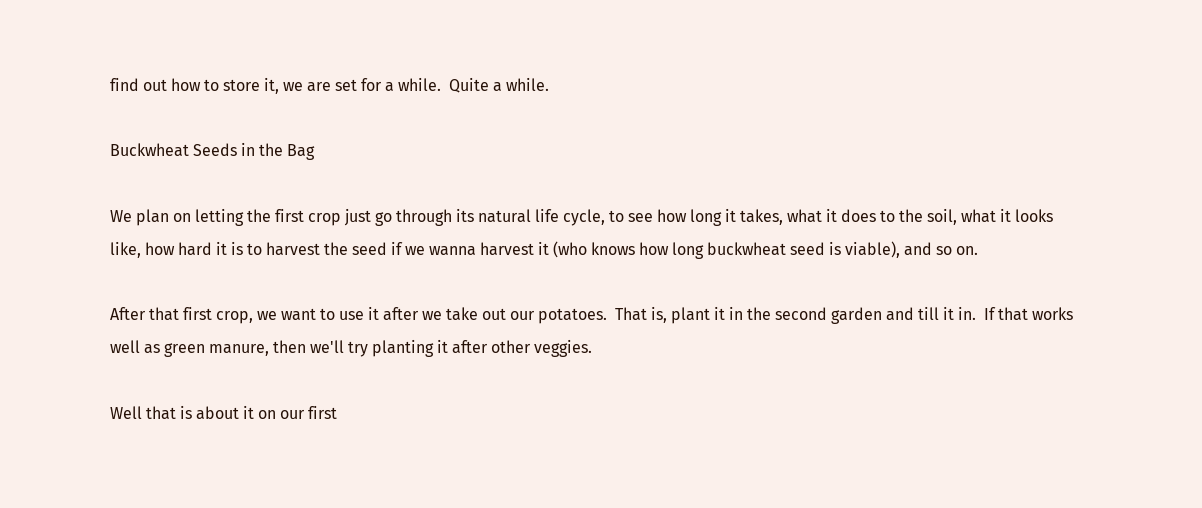find out how to store it, we are set for a while.  Quite a while.

Buckwheat Seeds in the Bag

We plan on letting the first crop just go through its natural life cycle, to see how long it takes, what it does to the soil, what it looks like, how hard it is to harvest the seed if we wanna harvest it (who knows how long buckwheat seed is viable), and so on.

After that first crop, we want to use it after we take out our potatoes.  That is, plant it in the second garden and till it in.  If that works well as green manure, then we'll try planting it after other veggies.

Well that is about it on our first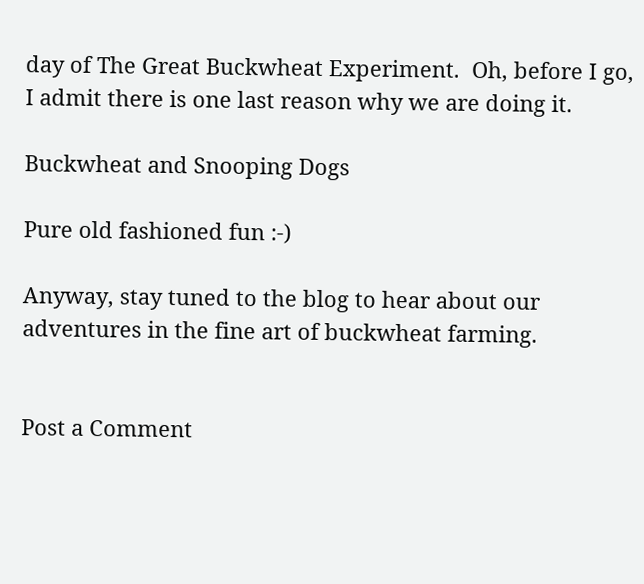day of The Great Buckwheat Experiment.  Oh, before I go, I admit there is one last reason why we are doing it.

Buckwheat and Snooping Dogs

Pure old fashioned fun :-)

Anyway, stay tuned to the blog to hear about our adventures in the fine art of buckwheat farming.


Post a Comment